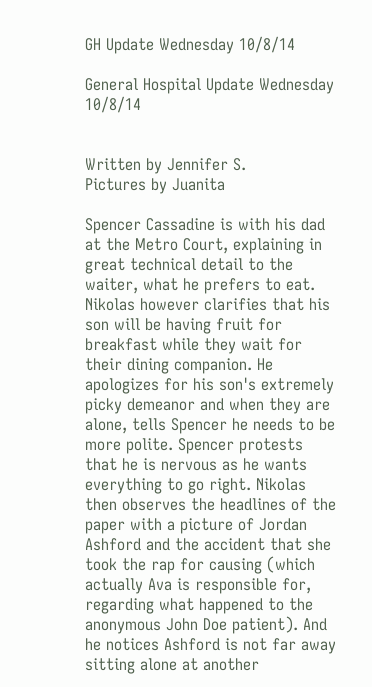GH Update Wednesday 10/8/14

General Hospital Update Wednesday 10/8/14


Written by Jennifer S.
Pictures by Juanita

Spencer Cassadine is with his dad at the Metro Court, explaining in great technical detail to the waiter, what he prefers to eat. Nikolas however clarifies that his son will be having fruit for breakfast while they wait for their dining companion. He apologizes for his son's extremely picky demeanor and when they are alone, tells Spencer he needs to be more polite. Spencer protests that he is nervous as he wants everything to go right. Nikolas then observes the headlines of the paper with a picture of Jordan Ashford and the accident that she took the rap for causing (which actually Ava is responsible for, regarding what happened to the anonymous John Doe patient). And he notices Ashford is not far away sitting alone at another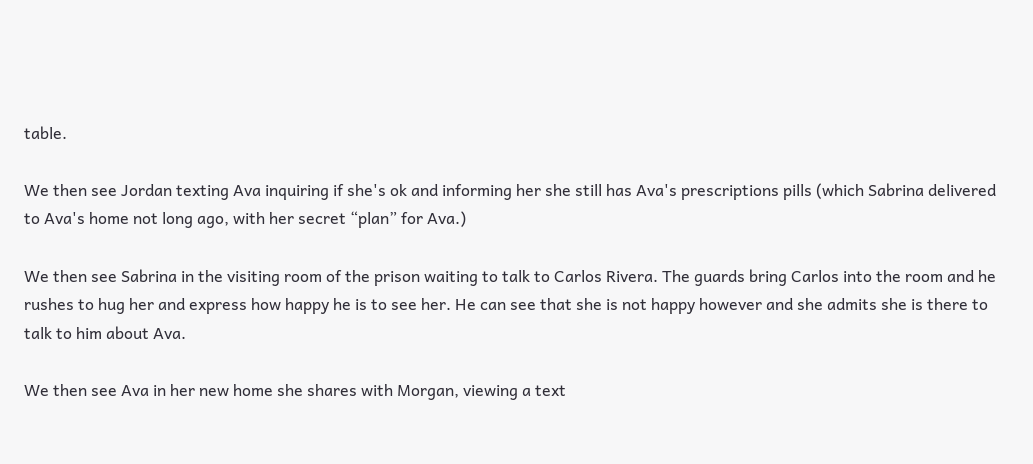table.

We then see Jordan texting Ava inquiring if she's ok and informing her she still has Ava's prescriptions pills (which Sabrina delivered to Ava's home not long ago, with her secret “plan” for Ava.)

We then see Sabrina in the visiting room of the prison waiting to talk to Carlos Rivera. The guards bring Carlos into the room and he rushes to hug her and express how happy he is to see her. He can see that she is not happy however and she admits she is there to talk to him about Ava.

We then see Ava in her new home she shares with Morgan, viewing a text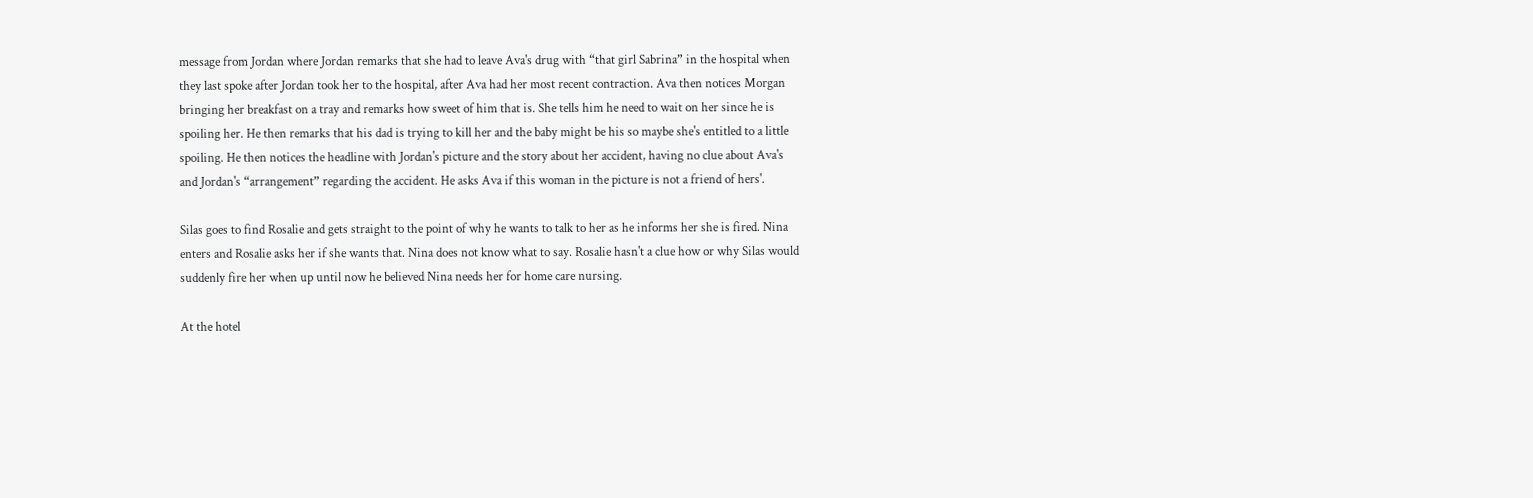message from Jordan where Jordan remarks that she had to leave Ava's drug with “that girl Sabrina” in the hospital when they last spoke after Jordan took her to the hospital, after Ava had her most recent contraction. Ava then notices Morgan bringing her breakfast on a tray and remarks how sweet of him that is. She tells him he need to wait on her since he is spoiling her. He then remarks that his dad is trying to kill her and the baby might be his so maybe she's entitled to a little spoiling. He then notices the headline with Jordan's picture and the story about her accident, having no clue about Ava's and Jordan's “arrangement” regarding the accident. He asks Ava if this woman in the picture is not a friend of hers'.

Silas goes to find Rosalie and gets straight to the point of why he wants to talk to her as he informs her she is fired. Nina enters and Rosalie asks her if she wants that. Nina does not know what to say. Rosalie hasn't a clue how or why Silas would suddenly fire her when up until now he believed Nina needs her for home care nursing.

At the hotel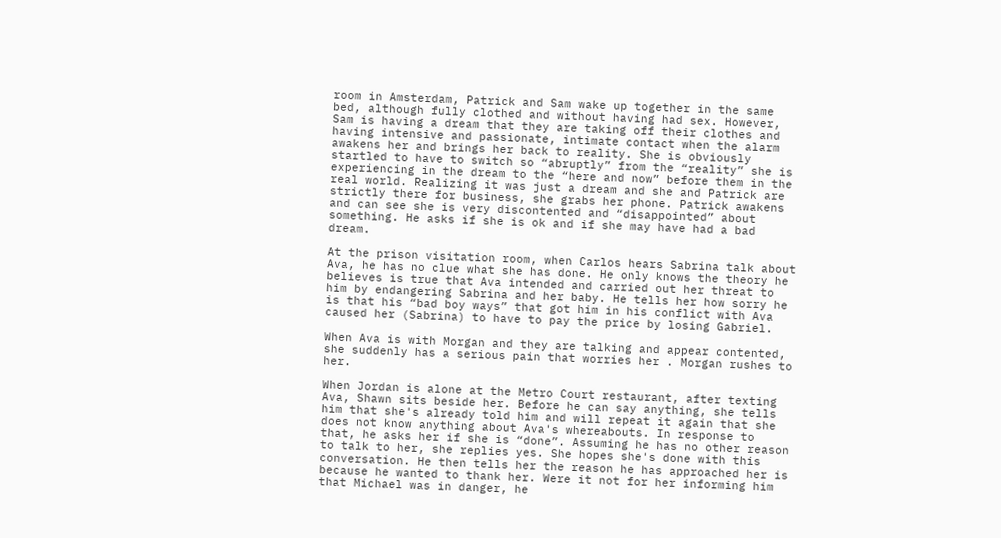room in Amsterdam, Patrick and Sam wake up together in the same bed, although fully clothed and without having had sex. However, Sam is having a dream that they are taking off their clothes and having intensive and passionate, intimate contact when the alarm awakens her and brings her back to reality. She is obviously startled to have to switch so “abruptly” from the “reality” she is experiencing in the dream to the “here and now” before them in the real world. Realizing it was just a dream and she and Patrick are strictly there for business, she grabs her phone. Patrick awakens and can see she is very discontented and “disappointed” about something. He asks if she is ok and if she may have had a bad dream.

At the prison visitation room, when Carlos hears Sabrina talk about Ava, he has no clue what she has done. He only knows the theory he believes is true that Ava intended and carried out her threat to him by endangering Sabrina and her baby. He tells her how sorry he is that his “bad boy ways” that got him in his conflict with Ava caused her (Sabrina) to have to pay the price by losing Gabriel.

When Ava is with Morgan and they are talking and appear contented, she suddenly has a serious pain that worries her . Morgan rushes to her.

When Jordan is alone at the Metro Court restaurant, after texting Ava, Shawn sits beside her. Before he can say anything, she tells him that she's already told him and will repeat it again that she does not know anything about Ava's whereabouts. In response to that, he asks her if she is “done”. Assuming he has no other reason to talk to her, she replies yes. She hopes she's done with this conversation. He then tells her the reason he has approached her is because he wanted to thank her. Were it not for her informing him that Michael was in danger, he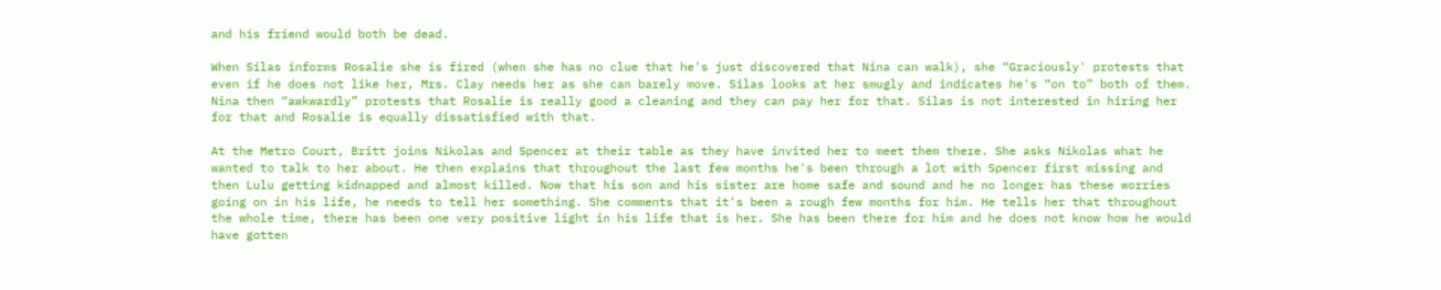and his friend would both be dead.

When Silas informs Rosalie she is fired (when she has no clue that he's just discovered that Nina can walk), she “Graciously' protests that even if he does not like her, Mrs. Clay needs her as she can barely move. Silas looks at her smugly and indicates he's “on to” both of them. Nina then “awkwardly” protests that Rosalie is really good a cleaning and they can pay her for that. Silas is not interested in hiring her for that and Rosalie is equally dissatisfied with that.

At the Metro Court, Britt joins Nikolas and Spencer at their table as they have invited her to meet them there. She asks Nikolas what he wanted to talk to her about. He then explains that throughout the last few months he's been through a lot with Spencer first missing and then Lulu getting kidnapped and almost killed. Now that his son and his sister are home safe and sound and he no longer has these worries going on in his life, he needs to tell her something. She comments that it's been a rough few months for him. He tells her that throughout the whole time, there has been one very positive light in his life that is her. She has been there for him and he does not know how he would have gotten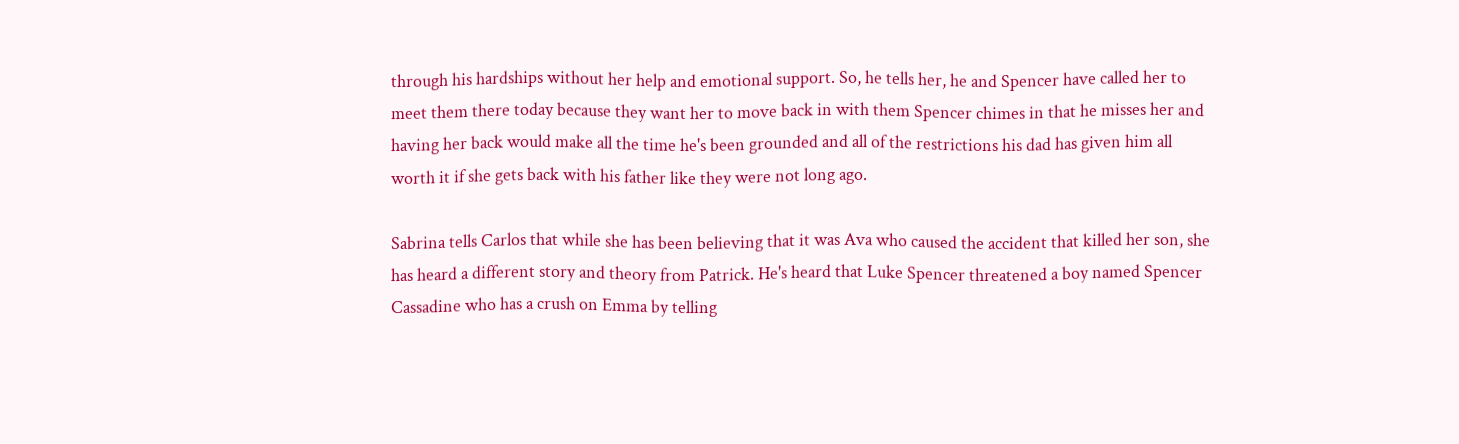through his hardships without her help and emotional support. So, he tells her, he and Spencer have called her to meet them there today because they want her to move back in with them Spencer chimes in that he misses her and having her back would make all the time he's been grounded and all of the restrictions his dad has given him all worth it if she gets back with his father like they were not long ago.

Sabrina tells Carlos that while she has been believing that it was Ava who caused the accident that killed her son, she has heard a different story and theory from Patrick. He's heard that Luke Spencer threatened a boy named Spencer Cassadine who has a crush on Emma by telling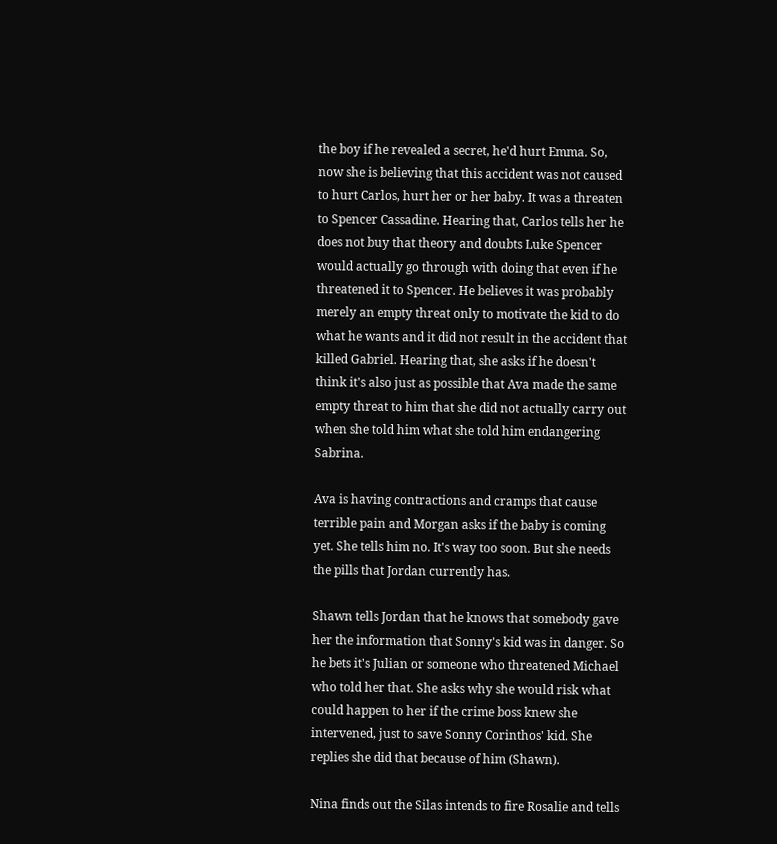the boy if he revealed a secret, he'd hurt Emma. So, now she is believing that this accident was not caused to hurt Carlos, hurt her or her baby. It was a threaten to Spencer Cassadine. Hearing that, Carlos tells her he does not buy that theory and doubts Luke Spencer would actually go through with doing that even if he threatened it to Spencer. He believes it was probably merely an empty threat only to motivate the kid to do what he wants and it did not result in the accident that killed Gabriel. Hearing that, she asks if he doesn't think it's also just as possible that Ava made the same empty threat to him that she did not actually carry out when she told him what she told him endangering Sabrina.

Ava is having contractions and cramps that cause terrible pain and Morgan asks if the baby is coming yet. She tells him no. It's way too soon. But she needs the pills that Jordan currently has.

Shawn tells Jordan that he knows that somebody gave her the information that Sonny's kid was in danger. So he bets it's Julian or someone who threatened Michael who told her that. She asks why she would risk what could happen to her if the crime boss knew she intervened, just to save Sonny Corinthos' kid. She replies she did that because of him (Shawn).

Nina finds out the Silas intends to fire Rosalie and tells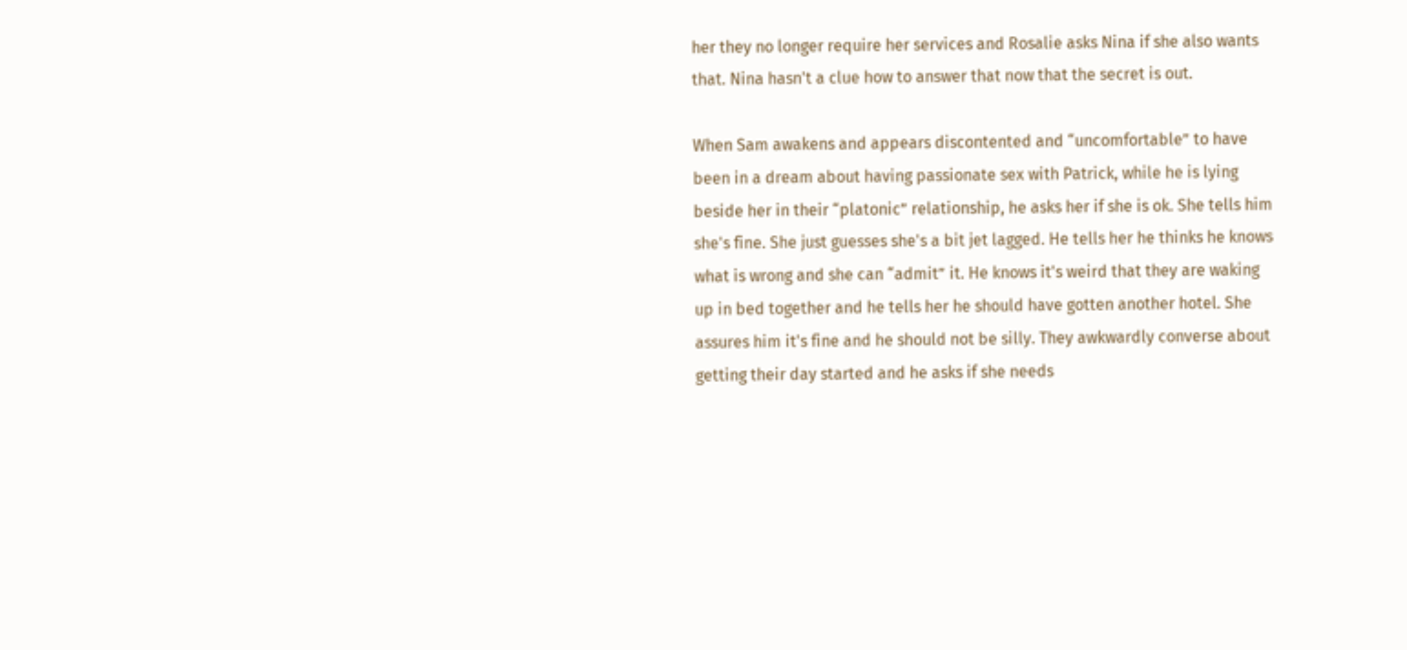her they no longer require her services and Rosalie asks Nina if she also wants that. Nina hasn't a clue how to answer that now that the secret is out.

When Sam awakens and appears discontented and “uncomfortable” to have been in a dream about having passionate sex with Patrick, while he is lying beside her in their “platonic” relationship, he asks her if she is ok. She tells him she's fine. She just guesses she's a bit jet lagged. He tells her he thinks he knows what is wrong and she can “admit” it. He knows it's weird that they are waking up in bed together and he tells her he should have gotten another hotel. She assures him it's fine and he should not be silly. They awkwardly converse about getting their day started and he asks if she needs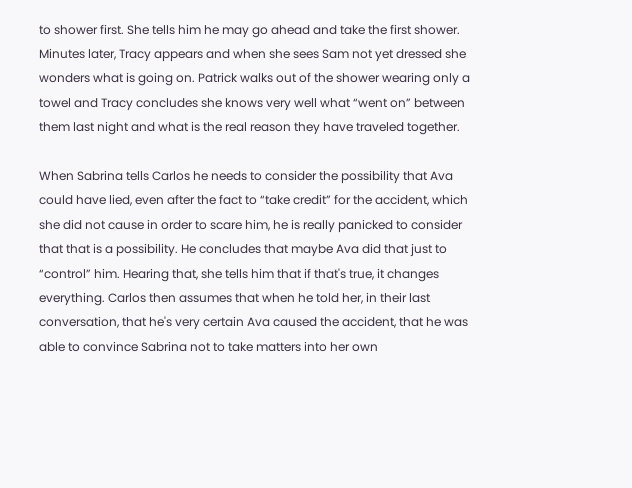to shower first. She tells him he may go ahead and take the first shower. Minutes later, Tracy appears and when she sees Sam not yet dressed she wonders what is going on. Patrick walks out of the shower wearing only a towel and Tracy concludes she knows very well what “went on” between them last night and what is the real reason they have traveled together.

When Sabrina tells Carlos he needs to consider the possibility that Ava could have lied, even after the fact to “take credit” for the accident, which she did not cause in order to scare him, he is really panicked to consider that that is a possibility. He concludes that maybe Ava did that just to “control” him. Hearing that, she tells him that if that's true, it changes everything. Carlos then assumes that when he told her, in their last conversation, that he's very certain Ava caused the accident, that he was able to convince Sabrina not to take matters into her own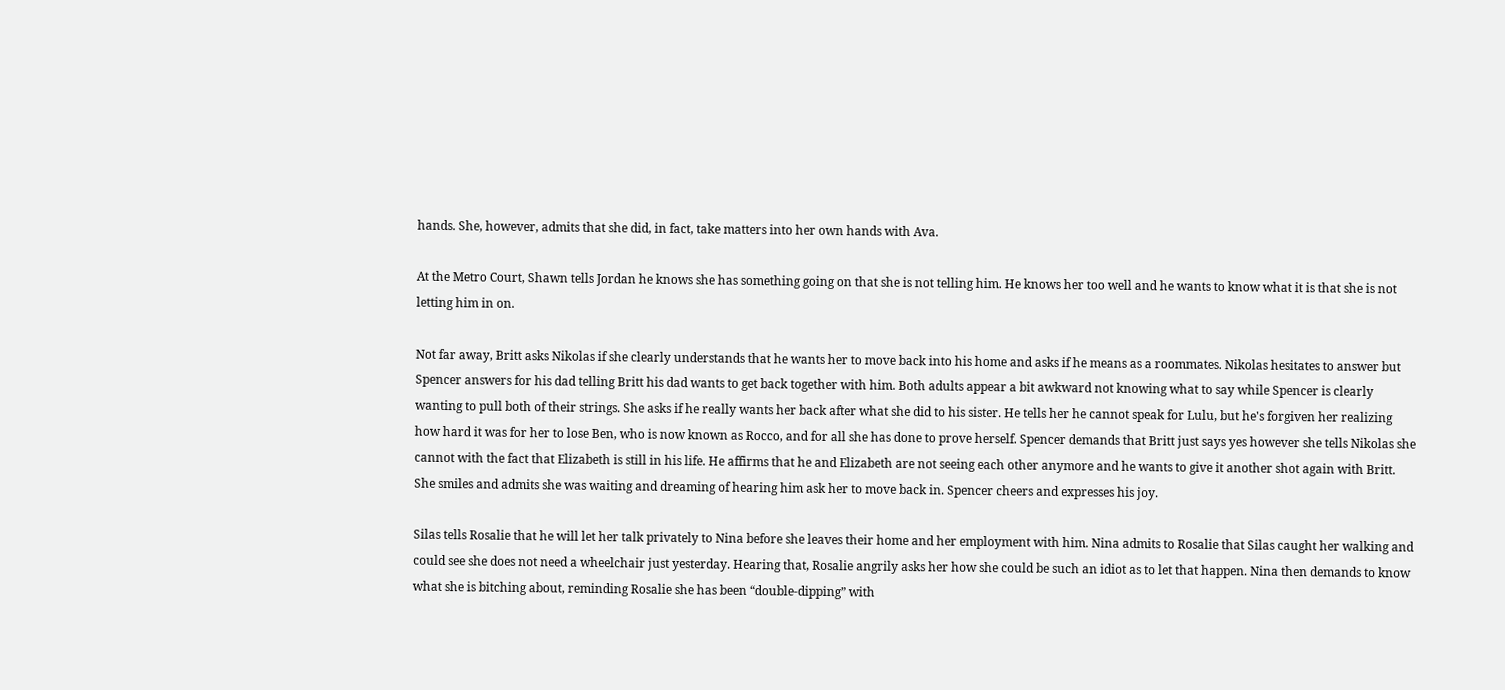hands. She, however, admits that she did, in fact, take matters into her own hands with Ava.

At the Metro Court, Shawn tells Jordan he knows she has something going on that she is not telling him. He knows her too well and he wants to know what it is that she is not letting him in on.

Not far away, Britt asks Nikolas if she clearly understands that he wants her to move back into his home and asks if he means as a roommates. Nikolas hesitates to answer but Spencer answers for his dad telling Britt his dad wants to get back together with him. Both adults appear a bit awkward not knowing what to say while Spencer is clearly wanting to pull both of their strings. She asks if he really wants her back after what she did to his sister. He tells her he cannot speak for Lulu, but he's forgiven her realizing how hard it was for her to lose Ben, who is now known as Rocco, and for all she has done to prove herself. Spencer demands that Britt just says yes however she tells Nikolas she cannot with the fact that Elizabeth is still in his life. He affirms that he and Elizabeth are not seeing each other anymore and he wants to give it another shot again with Britt. She smiles and admits she was waiting and dreaming of hearing him ask her to move back in. Spencer cheers and expresses his joy.

Silas tells Rosalie that he will let her talk privately to Nina before she leaves their home and her employment with him. Nina admits to Rosalie that Silas caught her walking and could see she does not need a wheelchair just yesterday. Hearing that, Rosalie angrily asks her how she could be such an idiot as to let that happen. Nina then demands to know what she is bitching about, reminding Rosalie she has been “double-dipping” with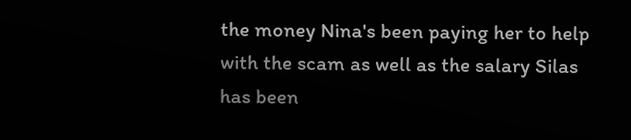the money Nina's been paying her to help with the scam as well as the salary Silas has been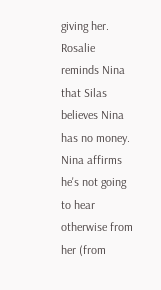giving her. Rosalie reminds Nina that Silas believes Nina has no money. Nina affirms he's not going to hear otherwise from her (from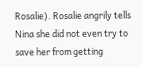Rosalie). Rosalie angrily tells Nina she did not even try to save her from getting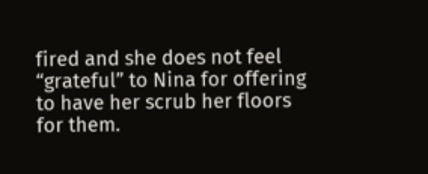fired and she does not feel “grateful” to Nina for offering to have her scrub her floors for them.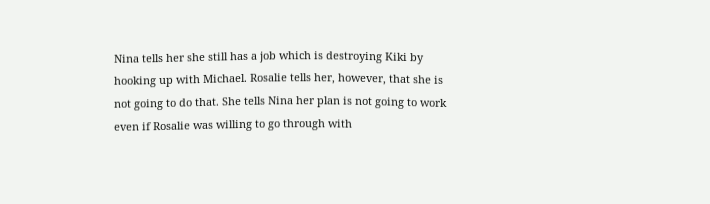Nina tells her she still has a job which is destroying Kiki by hooking up with Michael. Rosalie tells her, however, that she is not going to do that. She tells Nina her plan is not going to work even if Rosalie was willing to go through with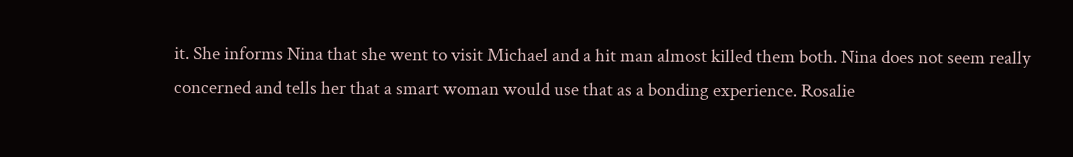it. She informs Nina that she went to visit Michael and a hit man almost killed them both. Nina does not seem really concerned and tells her that a smart woman would use that as a bonding experience. Rosalie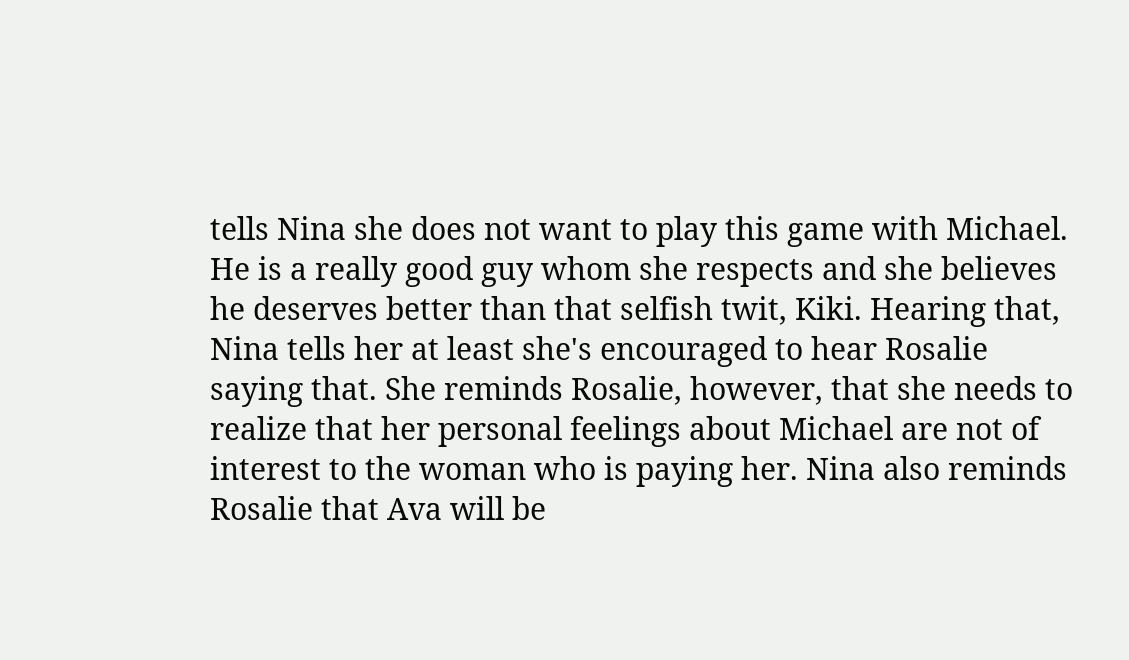tells Nina she does not want to play this game with Michael. He is a really good guy whom she respects and she believes he deserves better than that selfish twit, Kiki. Hearing that, Nina tells her at least she's encouraged to hear Rosalie saying that. She reminds Rosalie, however, that she needs to realize that her personal feelings about Michael are not of interest to the woman who is paying her. Nina also reminds Rosalie that Ava will be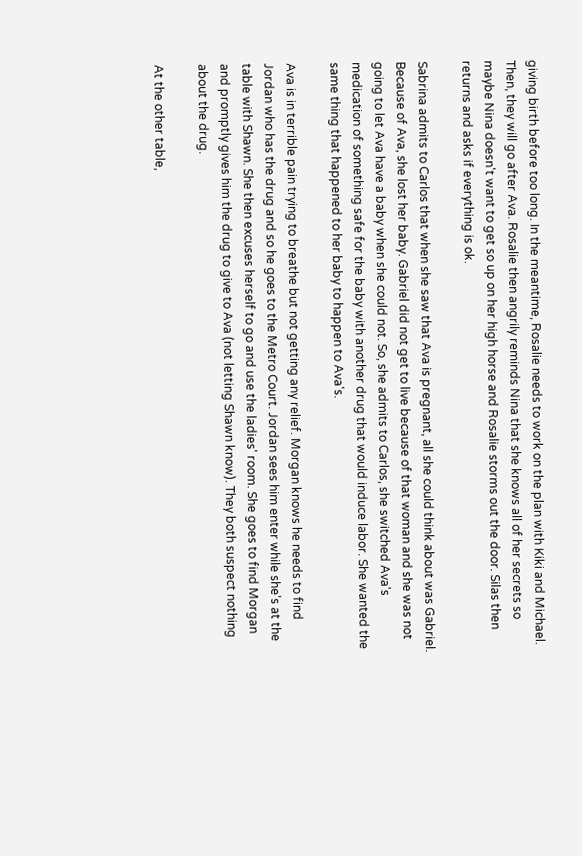giving birth before too long. In the meantime, Rosalie needs to work on the plan with Kiki and Michael. Then, they will go after Ava. Rosalie then angrily reminds Nina that she knows all of her secrets so maybe Nina doesn't want to get so up on her high horse and Rosalie storms out the door. Silas then returns and asks if everything is ok.

Sabrina admits to Carlos that when she saw that Ava is pregnant, all she could think about was Gabriel. Because of Ava, she lost her baby. Gabriel did not get to live because of that woman and she was not going to let Ava have a baby when she could not. So, she admits to Carlos, she switched Ava's medication of something safe for the baby with another drug that would induce labor. She wanted the same thing that happened to her baby to happen to Ava's.

Ava is in terrible pain trying to breathe but not getting any relief. Morgan knows he needs to find Jordan who has the drug and so he goes to the Metro Court. Jordan sees him enter while she's at the table with Shawn. She then excuses herself to go and use the ladies' room. She goes to find Morgan and promptly gives him the drug to give to Ava (not letting Shawn know). They both suspect nothing about the drug.

At the other table,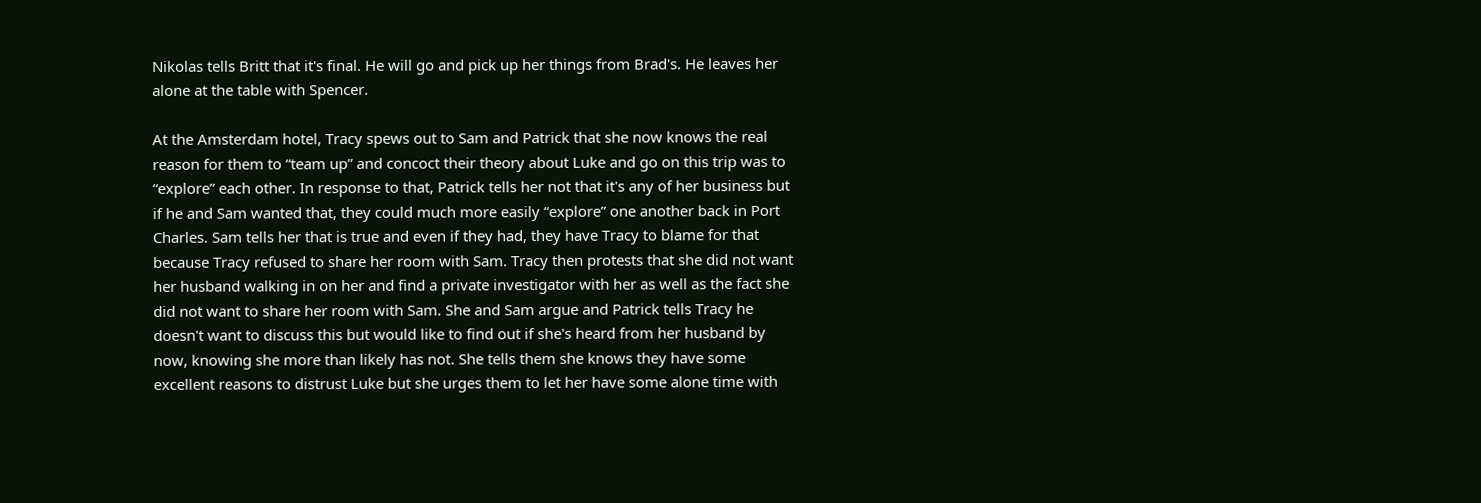Nikolas tells Britt that it's final. He will go and pick up her things from Brad's. He leaves her alone at the table with Spencer.

At the Amsterdam hotel, Tracy spews out to Sam and Patrick that she now knows the real reason for them to “team up” and concoct their theory about Luke and go on this trip was to “explore” each other. In response to that, Patrick tells her not that it's any of her business but if he and Sam wanted that, they could much more easily “explore” one another back in Port Charles. Sam tells her that is true and even if they had, they have Tracy to blame for that because Tracy refused to share her room with Sam. Tracy then protests that she did not want her husband walking in on her and find a private investigator with her as well as the fact she did not want to share her room with Sam. She and Sam argue and Patrick tells Tracy he doesn't want to discuss this but would like to find out if she's heard from her husband by now, knowing she more than likely has not. She tells them she knows they have some excellent reasons to distrust Luke but she urges them to let her have some alone time with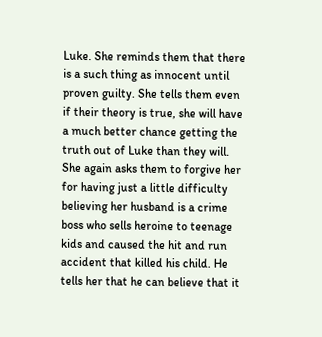Luke. She reminds them that there is a such thing as innocent until proven guilty. She tells them even if their theory is true, she will have a much better chance getting the truth out of Luke than they will. She again asks them to forgive her for having just a little difficulty believing her husband is a crime boss who sells heroine to teenage kids and caused the hit and run accident that killed his child. He tells her that he can believe that it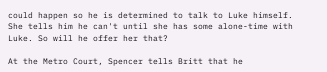could happen so he is determined to talk to Luke himself. She tells him he can't until she has some alone-time with Luke. So will he offer her that?

At the Metro Court, Spencer tells Britt that he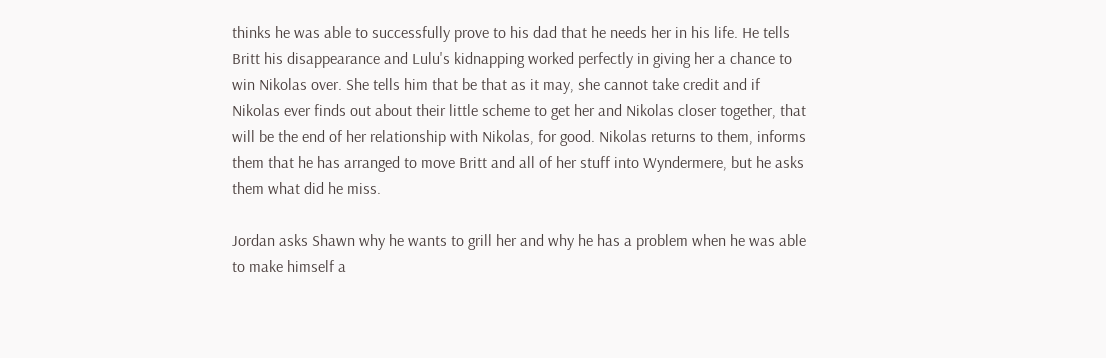thinks he was able to successfully prove to his dad that he needs her in his life. He tells Britt his disappearance and Lulu's kidnapping worked perfectly in giving her a chance to win Nikolas over. She tells him that be that as it may, she cannot take credit and if Nikolas ever finds out about their little scheme to get her and Nikolas closer together, that will be the end of her relationship with Nikolas, for good. Nikolas returns to them, informs them that he has arranged to move Britt and all of her stuff into Wyndermere, but he asks them what did he miss.

Jordan asks Shawn why he wants to grill her and why he has a problem when he was able to make himself a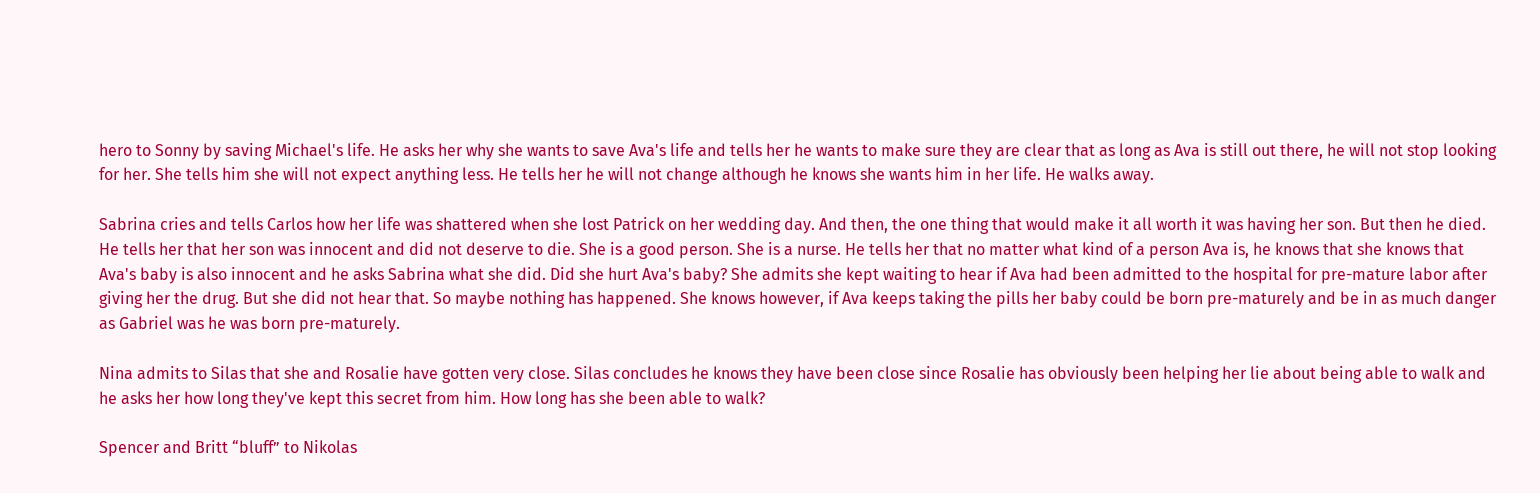hero to Sonny by saving Michael's life. He asks her why she wants to save Ava's life and tells her he wants to make sure they are clear that as long as Ava is still out there, he will not stop looking for her. She tells him she will not expect anything less. He tells her he will not change although he knows she wants him in her life. He walks away.

Sabrina cries and tells Carlos how her life was shattered when she lost Patrick on her wedding day. And then, the one thing that would make it all worth it was having her son. But then he died. He tells her that her son was innocent and did not deserve to die. She is a good person. She is a nurse. He tells her that no matter what kind of a person Ava is, he knows that she knows that Ava's baby is also innocent and he asks Sabrina what she did. Did she hurt Ava's baby? She admits she kept waiting to hear if Ava had been admitted to the hospital for pre-mature labor after giving her the drug. But she did not hear that. So maybe nothing has happened. She knows however, if Ava keeps taking the pills her baby could be born pre-maturely and be in as much danger as Gabriel was he was born pre-maturely.

Nina admits to Silas that she and Rosalie have gotten very close. Silas concludes he knows they have been close since Rosalie has obviously been helping her lie about being able to walk and he asks her how long they've kept this secret from him. How long has she been able to walk?

Spencer and Britt “bluff” to Nikolas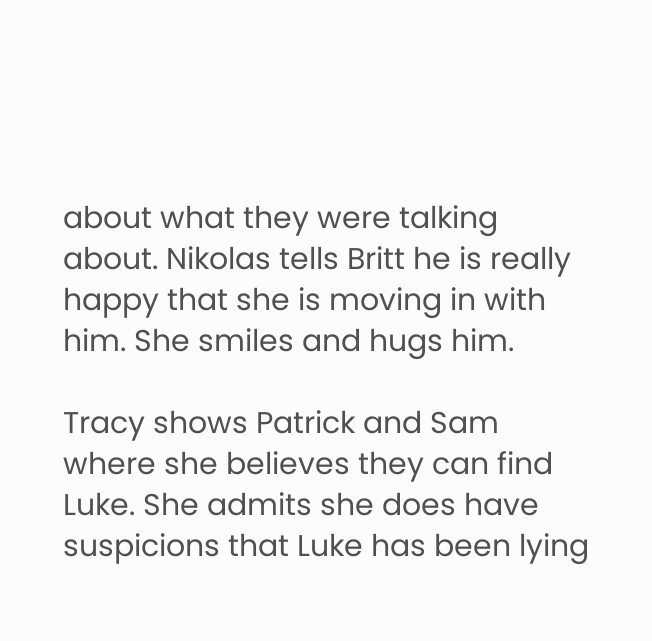about what they were talking about. Nikolas tells Britt he is really happy that she is moving in with him. She smiles and hugs him.

Tracy shows Patrick and Sam where she believes they can find Luke. She admits she does have suspicions that Luke has been lying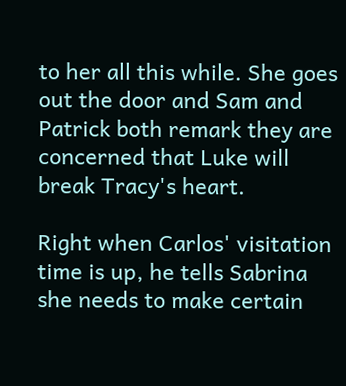to her all this while. She goes out the door and Sam and Patrick both remark they are concerned that Luke will break Tracy's heart.

Right when Carlos' visitation time is up, he tells Sabrina she needs to make certain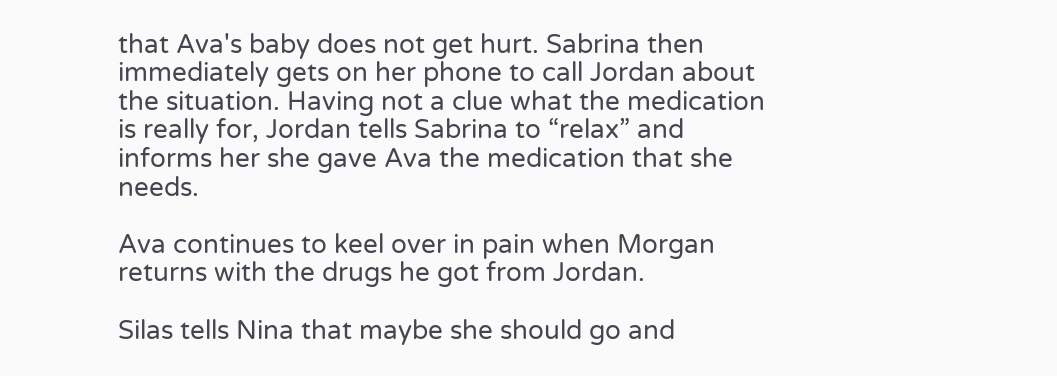that Ava's baby does not get hurt. Sabrina then immediately gets on her phone to call Jordan about the situation. Having not a clue what the medication is really for, Jordan tells Sabrina to “relax” and informs her she gave Ava the medication that she needs.

Ava continues to keel over in pain when Morgan returns with the drugs he got from Jordan.

Silas tells Nina that maybe she should go and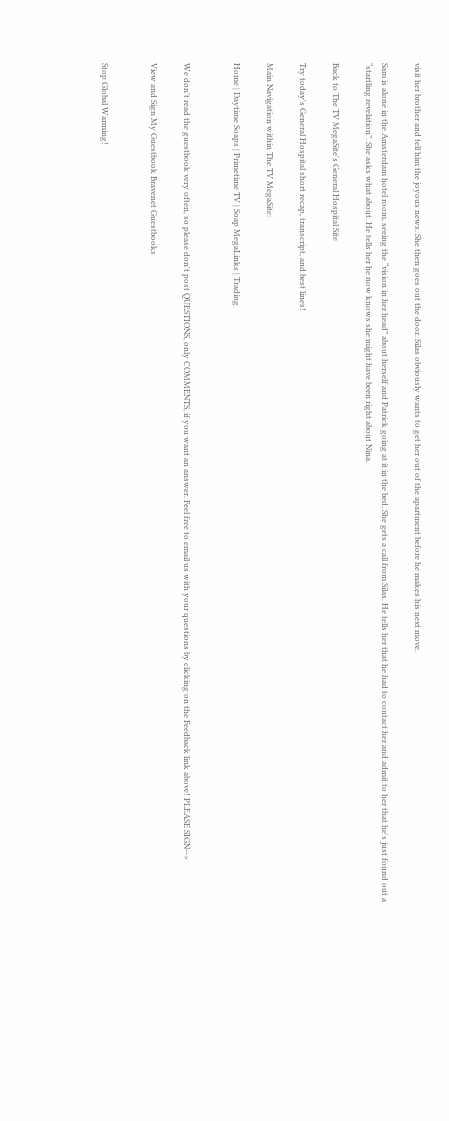visit her brother and tell him the joyous news. She then goes out the door. Silas obviously wants to get her out of the apartment before he makes his next move.

Sam is alone in the Amsterdam hotel room, seeing the “vision in her head” about herself and Patrick going at it in the bed. She gets a call from Silas. He tells her that he had to contact her and admit to her that he's just found out a “startling revelation”. She asks what about. He tells her he now knows she might have been right about Nina.

Back to The TV MegaSite's General Hospital Site

Try today's General Hospital short recap, transcript, and best lines!

Main Navigation within The TV MegaSite:

Home | Daytime Soaps | Primetime TV | Soap MegaLinks | Trading


We don't read the guestbook very often, so please don't post QUESTIONS, only COMMENTS, if you want an answer. Feel free to email us with your questions by clicking on the Feedback link above! PLEASE SIGN-->

View and Sign My Guestbook Bravenet Guestbooks


Stop Global Warming!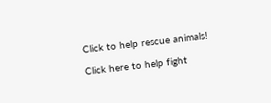Click to help rescue animals!

Click here to help fight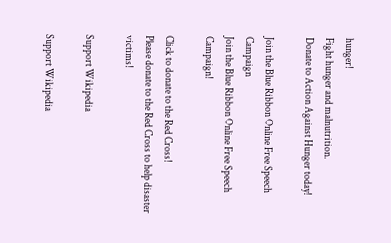hunger!
Fight hunger and malnutrition.
Donate to Action Against Hunger today!

Join the Blue Ribbon Online Free Speech Campaign
Join the Blue Ribbon Online Free Speech Campaign!

Click to donate to the Red Cross!
Please donate to the Red Cross to help disaster victims!

Support Wikipedia

Support Wikipedia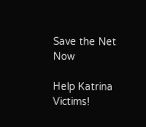Save the Net Now

Help Katrina Victims!